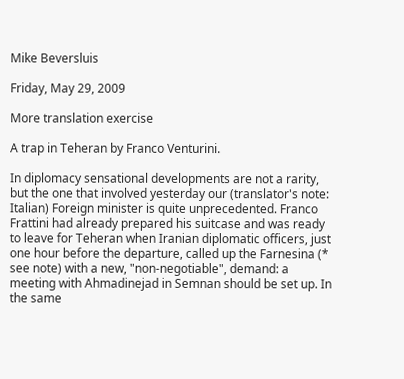Mike Beversluis

Friday, May 29, 2009

More translation exercise

A trap in Teheran by Franco Venturini.

In diplomacy sensational developments are not a rarity, but the one that involved yesterday our (translator's note: Italian) Foreign minister is quite unprecedented. Franco Frattini had already prepared his suitcase and was ready to leave for Teheran when Iranian diplomatic officers, just one hour before the departure, called up the Farnesina (* see note) with a new, "non-negotiable", demand: a meeting with Ahmadinejad in Semnan should be set up. In the same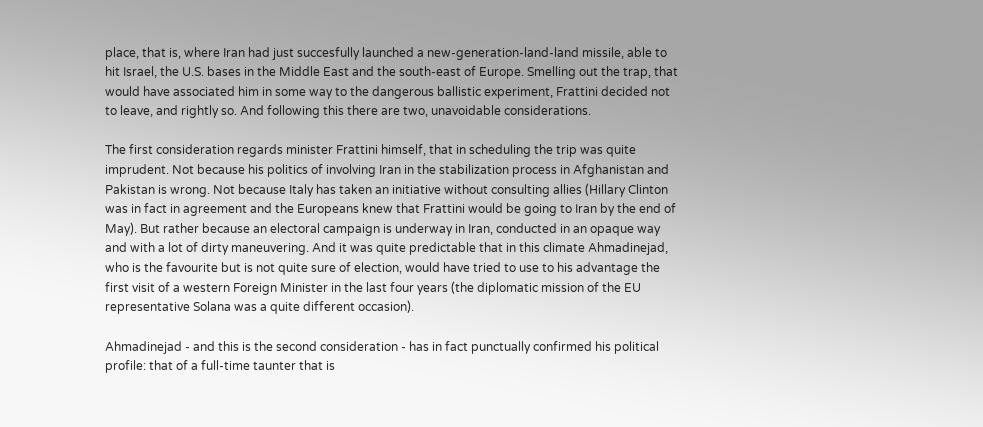place, that is, where Iran had just succesfully launched a new-generation-land-land missile, able to hit Israel, the U.S. bases in the Middle East and the south-east of Europe. Smelling out the trap, that would have associated him in some way to the dangerous ballistic experiment, Frattini decided not to leave, and rightly so. And following this there are two, unavoidable considerations.

The first consideration regards minister Frattini himself, that in scheduling the trip was quite imprudent. Not because his politics of involving Iran in the stabilization process in Afghanistan and Pakistan is wrong. Not because Italy has taken an initiative without consulting allies (Hillary Clinton was in fact in agreement and the Europeans knew that Frattini would be going to Iran by the end of May). But rather because an electoral campaign is underway in Iran, conducted in an opaque way and with a lot of dirty maneuvering. And it was quite predictable that in this climate Ahmadinejad, who is the favourite but is not quite sure of election, would have tried to use to his advantage the first visit of a western Foreign Minister in the last four years (the diplomatic mission of the EU representative Solana was a quite different occasion).

Ahmadinejad - and this is the second consideration - has in fact punctually confirmed his political profile: that of a full-time taunter that is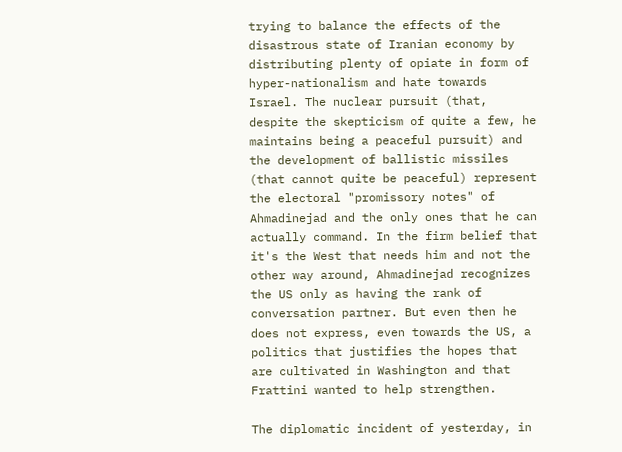trying to balance the effects of the disastrous state of Iranian economy by distributing plenty of opiate in form of hyper-nationalism and hate towards Israel. The nuclear pursuit (that, despite the skepticism of quite a few, he maintains being a peaceful pursuit) and the development of ballistic missiles (that cannot quite be peaceful) represent the electoral "promissory notes" of Ahmadinejad and the only ones that he can actually command. In the firm belief that it's the West that needs him and not the other way around, Ahmadinejad recognizes the US only as having the rank of conversation partner. But even then he does not express, even towards the US, a politics that justifies the hopes that are cultivated in Washington and that Frattini wanted to help strengthen.

The diplomatic incident of yesterday, in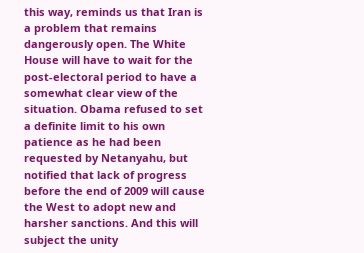this way, reminds us that Iran is a problem that remains dangerously open. The White House will have to wait for the post-electoral period to have a somewhat clear view of the situation. Obama refused to set a definite limit to his own patience as he had been requested by Netanyahu, but notified that lack of progress before the end of 2009 will cause the West to adopt new and harsher sanctions. And this will subject the unity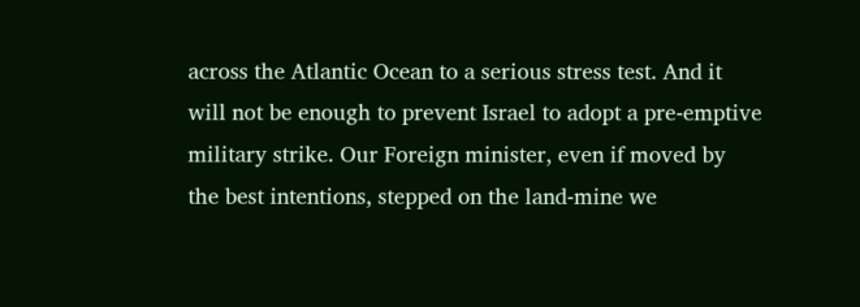across the Atlantic Ocean to a serious stress test. And it will not be enough to prevent Israel to adopt a pre-emptive military strike. Our Foreign minister, even if moved by the best intentions, stepped on the land-mine we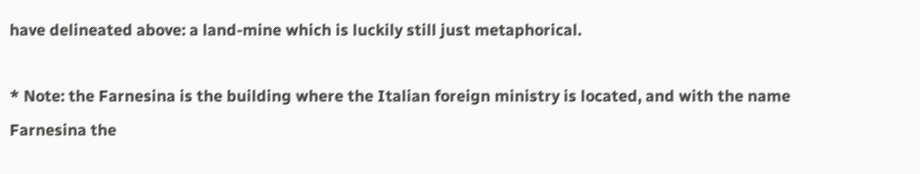have delineated above: a land-mine which is luckily still just metaphorical.

* Note: the Farnesina is the building where the Italian foreign ministry is located, and with the name Farnesina the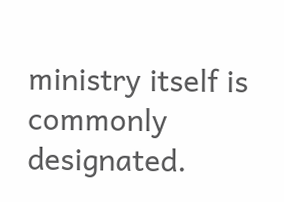ministry itself is commonly designated.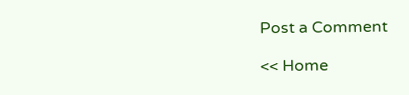Post a Comment

<< Home